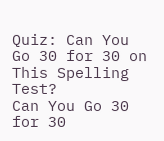Quiz: Can You Go 30 for 30 on This Spelling Test?
Can You Go 30 for 30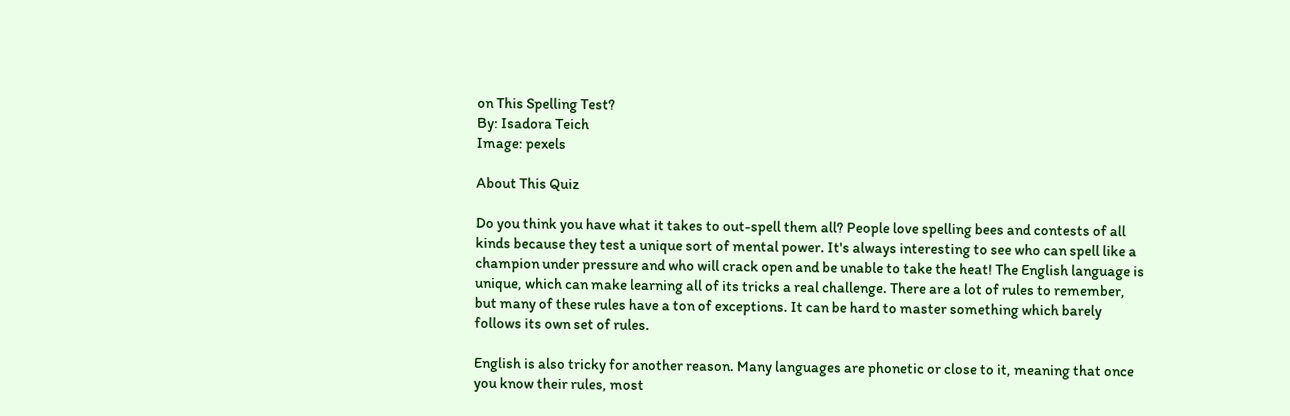on This Spelling Test?
By: Isadora Teich
Image: pexels

About This Quiz

Do you think you have what it takes to out-spell them all? People love spelling bees and contests of all kinds because they test a unique sort of mental power. It's always interesting to see who can spell like a champion under pressure and who will crack open and be unable to take the heat! The English language is unique, which can make learning all of its tricks a real challenge. There are a lot of rules to remember, but many of these rules have a ton of exceptions. It can be hard to master something which barely follows its own set of rules.

English is also tricky for another reason. Many languages are phonetic or close to it, meaning that once you know their rules, most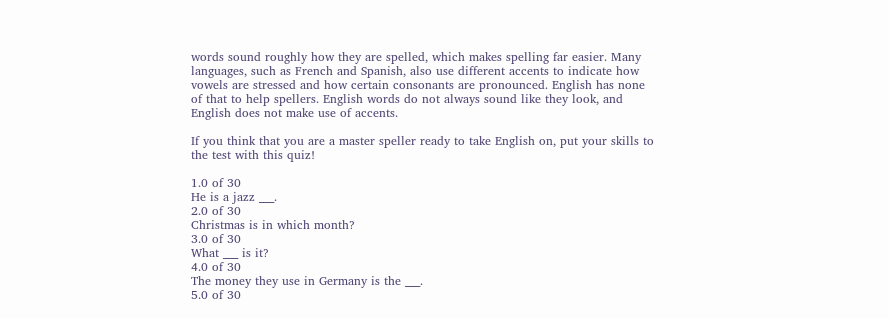words sound roughly how they are spelled, which makes spelling far easier. Many languages, such as French and Spanish, also use different accents to indicate how vowels are stressed and how certain consonants are pronounced. English has none of that to help spellers. English words do not always sound like they look, and English does not make use of accents.

If you think that you are a master speller ready to take English on, put your skills to the test with this quiz!

1.0 of 30
He is a jazz ___.
2.0 of 30
Christmas is in which month?
3.0 of 30
What ___ is it?
4.0 of 30
The money they use in Germany is the ___.
5.0 of 30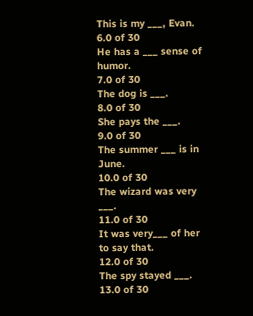This is my ___, Evan.
6.0 of 30
He has a ___ sense of humor.
7.0 of 30
The dog is ___.
8.0 of 30
She pays the ___.
9.0 of 30
The summer ___ is in June.
10.0 of 30
The wizard was very ___.
11.0 of 30
It was very___ of her to say that.
12.0 of 30
The spy stayed ___.
13.0 of 30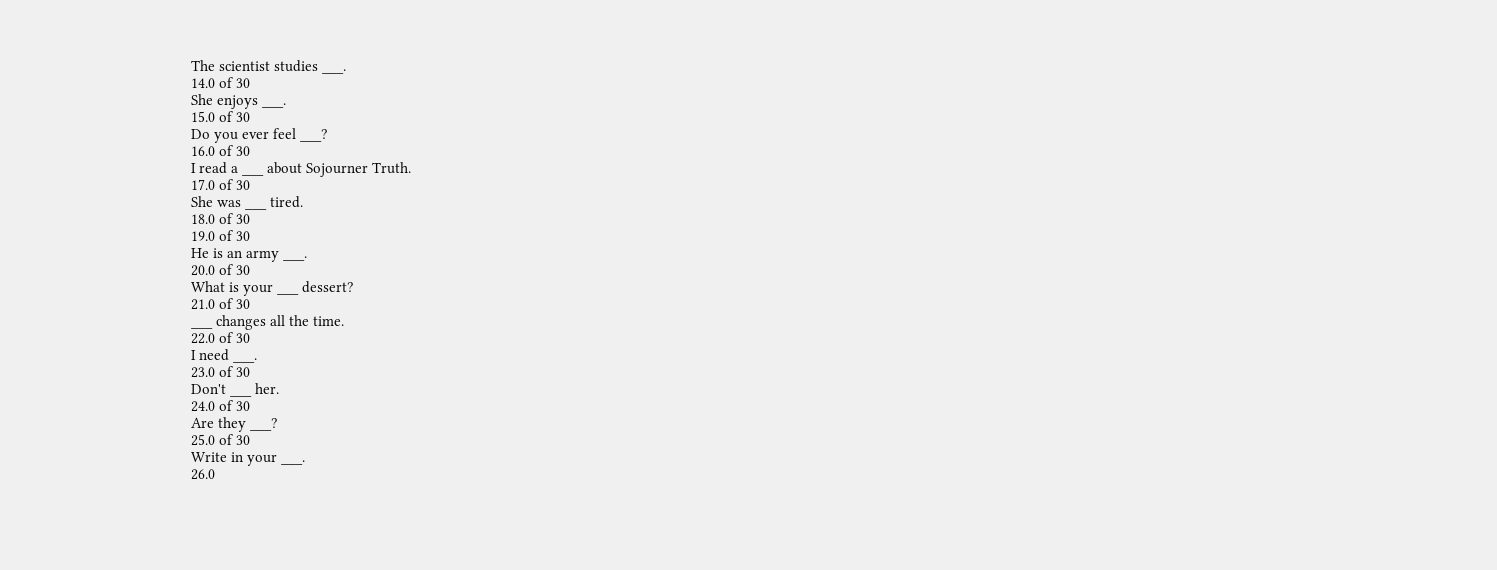The scientist studies ___.
14.0 of 30
She enjoys ___.
15.0 of 30
Do you ever feel ___?
16.0 of 30
I read a ___ about Sojourner Truth.
17.0 of 30
She was ___ tired.
18.0 of 30
19.0 of 30
He is an army ___.
20.0 of 30
What is your ___ dessert?
21.0 of 30
___ changes all the time.
22.0 of 30
I need ___.
23.0 of 30
Don't ___ her.
24.0 of 30
Are they ___?
25.0 of 30
Write in your ___.
26.0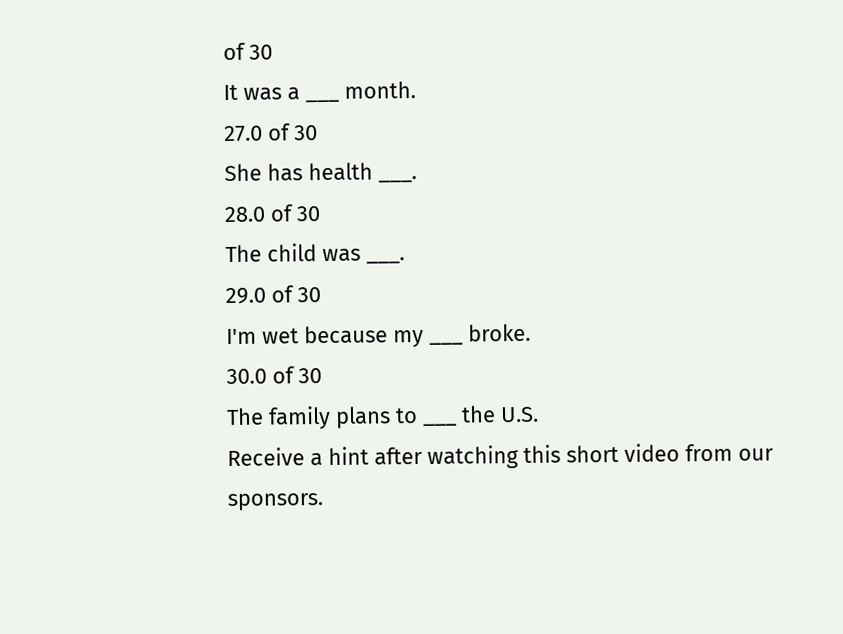of 30
It was a ___ month.
27.0 of 30
She has health ___.
28.0 of 30
The child was ___.
29.0 of 30
I'm wet because my ___ broke.
30.0 of 30
The family plans to ___ the U.S.
Receive a hint after watching this short video from our sponsors.